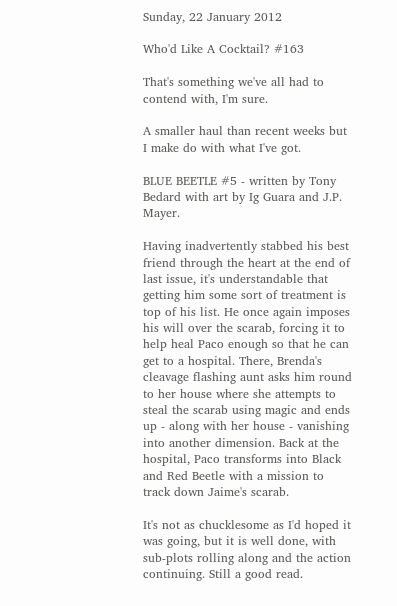Sunday, 22 January 2012

Who'd Like A Cocktail? #163

That's something we've all had to contend with, I'm sure.

A smaller haul than recent weeks but I make do with what I've got.

BLUE BEETLE #5 - written by Tony Bedard with art by Ig Guara and J.P. Mayer.

Having inadvertently stabbed his best friend through the heart at the end of last issue, it's understandable that getting him some sort of treatment is top of his list. He once again imposes his will over the scarab, forcing it to help heal Paco enough so that he can get to a hospital. There, Brenda's cleavage flashing aunt asks him round to her house where she attempts to steal the scarab using magic and ends up - along with her house - vanishing into another dimension. Back at the hospital, Paco transforms into Black and Red Beetle with a mission to track down Jaime's scarab.

It's not as chucklesome as I'd hoped it was going, but it is well done, with sub-plots rolling along and the action continuing. Still a good read.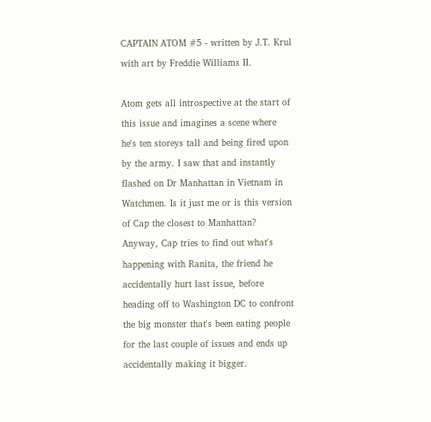CAPTAIN ATOM #5 - written by J.T. Krul with art by Freddie Williams II.

Atom gets all introspective at the start of this issue and imagines a scene where he's ten storeys tall and being fired upon by the army. I saw that and instantly flashed on Dr Manhattan in Vietnam in Watchmen. Is it just me or is this version of Cap the closest to Manhattan? Anyway, Cap tries to find out what's happening with Ranita, the friend he accidentally hurt last issue, before heading off to Washington DC to confront the big monster that's been eating people for the last couple of issues and ends up accidentally making it bigger.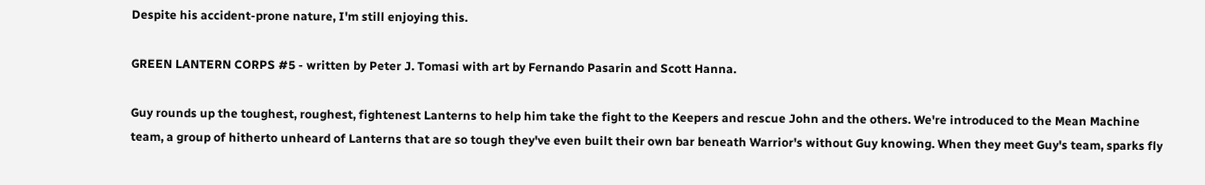Despite his accident-prone nature, I'm still enjoying this.

GREEN LANTERN CORPS #5 - written by Peter J. Tomasi with art by Fernando Pasarin and Scott Hanna.

Guy rounds up the toughest, roughest, fightenest Lanterns to help him take the fight to the Keepers and rescue John and the others. We're introduced to the Mean Machine team, a group of hitherto unheard of Lanterns that are so tough they've even built their own bar beneath Warrior's without Guy knowing. When they meet Guy's team, sparks fly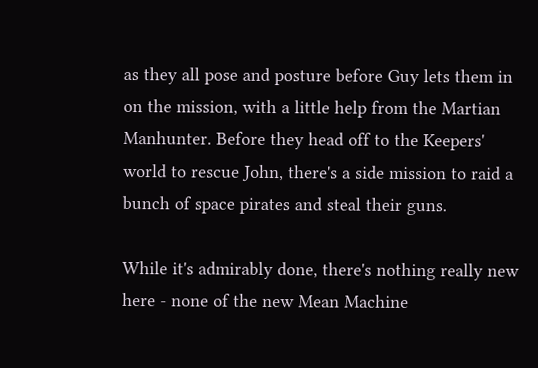as they all pose and posture before Guy lets them in on the mission, with a little help from the Martian Manhunter. Before they head off to the Keepers' world to rescue John, there's a side mission to raid a bunch of space pirates and steal their guns.

While it's admirably done, there's nothing really new here - none of the new Mean Machine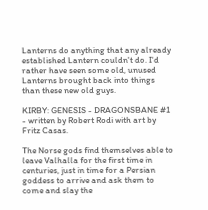Lanterns do anything that any already established Lantern couldn't do. I'd rather have seen some old, unused Lanterns brought back into things than these new old guys.

KIRBY: GENESIS - DRAGONSBANE #1 - written by Robert Rodi with art by Fritz Casas.

The Norse gods find themselves able to leave Valhalla for the first time in centuries, just in time for a Persian goddess to arrive and ask them to come and slay the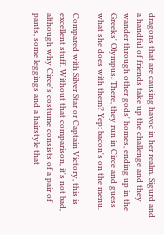dragons that are causing havoc in her realm. Sigurd and a handful of friends take up the challenge and they wander through other gods' homes, ending up in the Greeks' Olympus. There, they run in Circe and guess what she does with them? Yep: bacon's on the menu.

Compared with Silver Star or Captain Victory, this is excellent stuff. Without that comparison, it's not bad, although why Circe's costume consists of a pair of pants, some leggings and a hairstyle that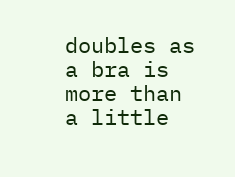doubles as a bra is more than a little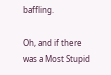baffling.

Oh, and if there was a Most Stupid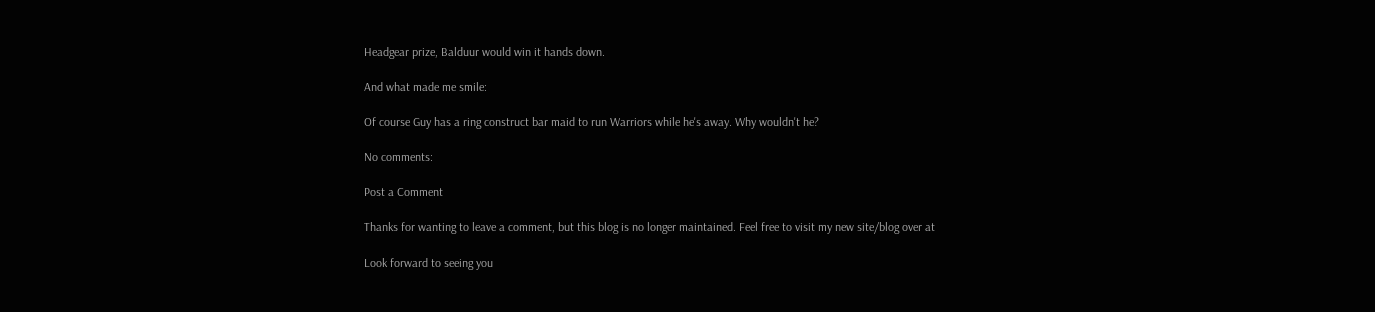Headgear prize, Balduur would win it hands down.

And what made me smile:

Of course Guy has a ring construct bar maid to run Warriors while he's away. Why wouldn't he?

No comments:

Post a Comment

Thanks for wanting to leave a comment, but this blog is no longer maintained. Feel free to visit my new site/blog over at

Look forward to seeing you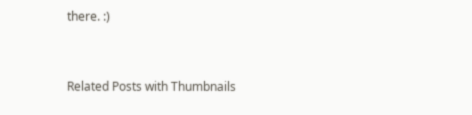there. :)


Related Posts with Thumbnails